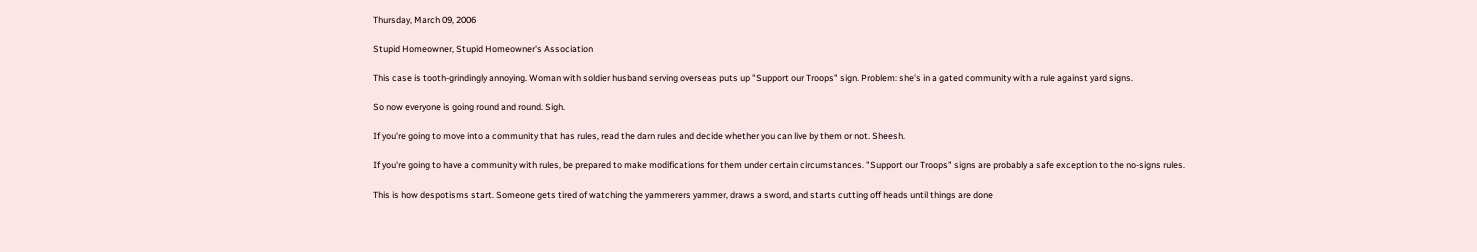Thursday, March 09, 2006

Stupid Homeowner, Stupid Homeowner's Association

This case is tooth-grindingly annoying. Woman with soldier husband serving overseas puts up "Support our Troops" sign. Problem: she's in a gated community with a rule against yard signs.

So now everyone is going round and round. Sigh.

If you're going to move into a community that has rules, read the darn rules and decide whether you can live by them or not. Sheesh.

If you're going to have a community with rules, be prepared to make modifications for them under certain circumstances. "Support our Troops" signs are probably a safe exception to the no-signs rules.

This is how despotisms start. Someone gets tired of watching the yammerers yammer, draws a sword, and starts cutting off heads until things are done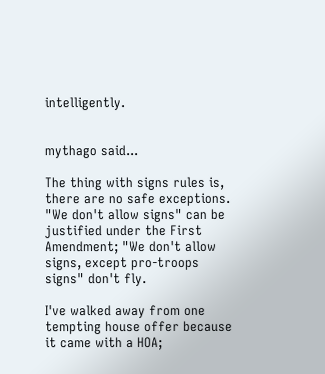intelligently.


mythago said...

The thing with signs rules is, there are no safe exceptions. "We don't allow signs" can be justified under the First Amendment; "We don't allow signs, except pro-troops signs" don't fly.

I've walked away from one tempting house offer because it came with a HOA;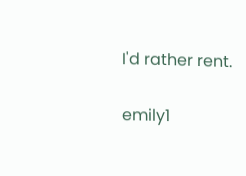I'd rather rent.

emily1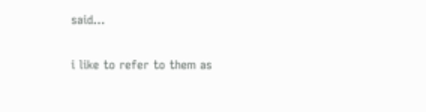said...

i like to refer to them as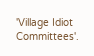'Village Idiot Committees'.